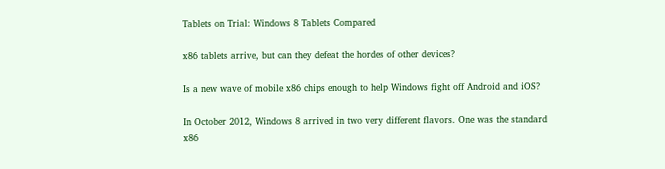Tablets on Trial: Windows 8 Tablets Compared

x86 tablets arrive, but can they defeat the hordes of other devices?

Is a new wave of mobile x86 chips enough to help Windows fight off Android and iOS?

In October 2012, Windows 8 arrived in two very different flavors. One was the standard x86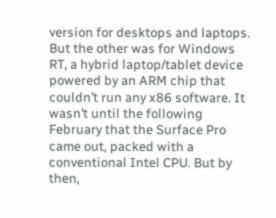version for desktops and laptops. But the other was for Windows RT, a hybrid laptop/tablet device powered by an ARM chip that couldn’t run any x86 software. It wasn’t until the following February that the Surface Pro came out, packed with a conventional Intel CPU. But by then,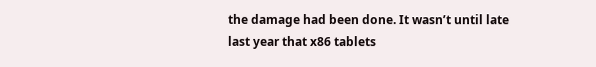the damage had been done. It wasn’t until late last year that x86 tablets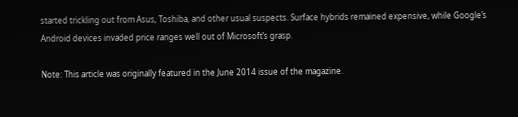started trickling out from Asus, Toshiba, and other usual suspects. Surface hybrids remained expensive, while Google’s Android devices invaded price ranges well out of Microsoft’s grasp.

Note: This article was originally featured in the June 2014 issue of the magazine.